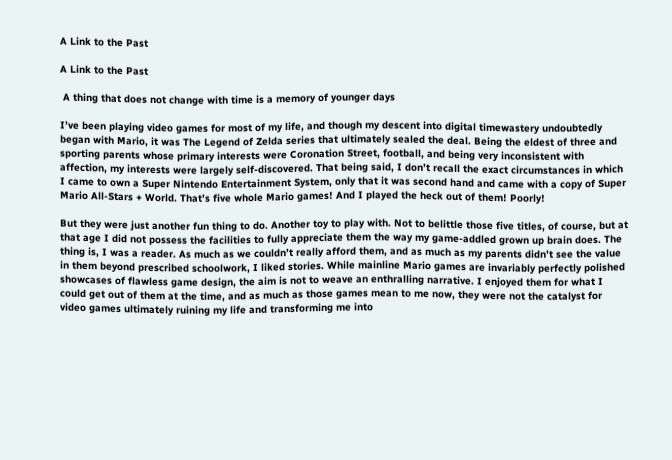A Link to the Past

A Link to the Past

 A thing that does not change with time is a memory of younger days

I’ve been playing video games for most of my life, and though my descent into digital timewastery undoubtedly began with Mario, it was The Legend of Zelda series that ultimately sealed the deal. Being the eldest of three and sporting parents whose primary interests were Coronation Street, football, and being very inconsistent with affection, my interests were largely self-discovered. That being said, I don’t recall the exact circumstances in which I came to own a Super Nintendo Entertainment System, only that it was second hand and came with a copy of Super Mario All-Stars + World. That’s five whole Mario games! And I played the heck out of them! Poorly!

But they were just another fun thing to do. Another toy to play with. Not to belittle those five titles, of course, but at that age I did not possess the facilities to fully appreciate them the way my game-addled grown up brain does. The thing is, I was a reader. As much as we couldn’t really afford them, and as much as my parents didn’t see the value in them beyond prescribed schoolwork, I liked stories. While mainline Mario games are invariably perfectly polished showcases of flawless game design, the aim is not to weave an enthralling narrative. I enjoyed them for what I could get out of them at the time, and as much as those games mean to me now, they were not the catalyst for video games ultimately ruining my life and transforming me into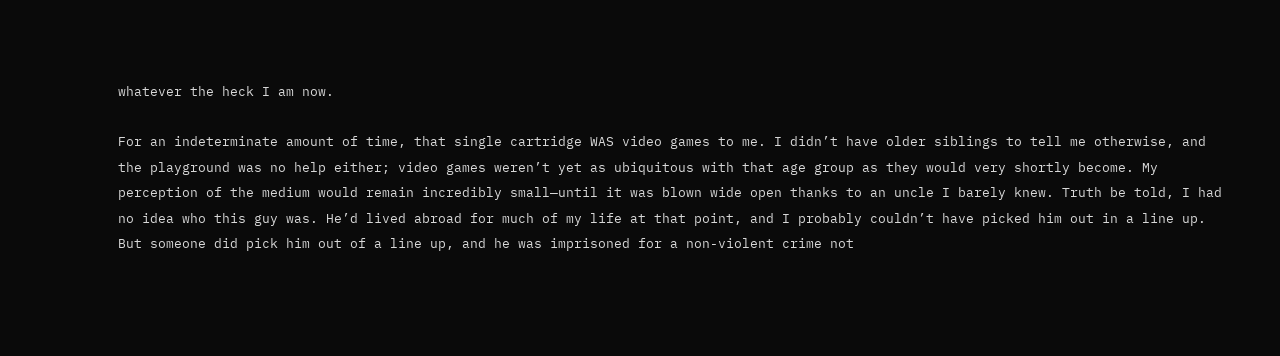whatever the heck I am now.

For an indeterminate amount of time, that single cartridge WAS video games to me. I didn’t have older siblings to tell me otherwise, and the playground was no help either; video games weren’t yet as ubiquitous with that age group as they would very shortly become. My perception of the medium would remain incredibly small—until it was blown wide open thanks to an uncle I barely knew. Truth be told, I had no idea who this guy was. He’d lived abroad for much of my life at that point, and I probably couldn’t have picked him out in a line up. But someone did pick him out of a line up, and he was imprisoned for a non-violent crime not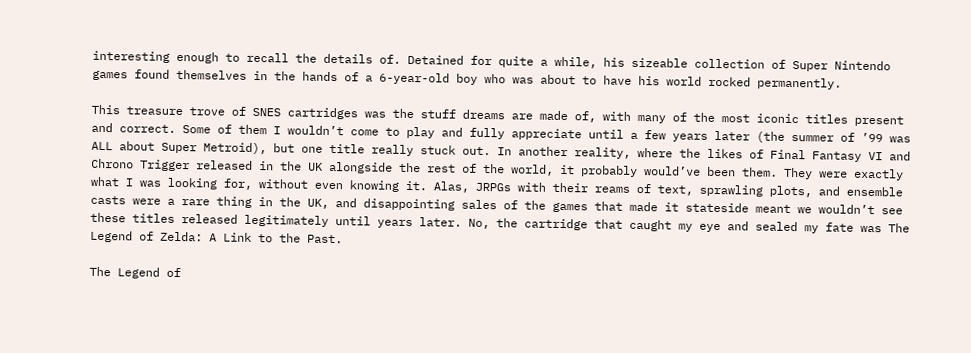interesting enough to recall the details of. Detained for quite a while, his sizeable collection of Super Nintendo games found themselves in the hands of a 6-year-old boy who was about to have his world rocked permanently.

This treasure trove of SNES cartridges was the stuff dreams are made of, with many of the most iconic titles present and correct. Some of them I wouldn’t come to play and fully appreciate until a few years later (the summer of ’99 was ALL about Super Metroid), but one title really stuck out. In another reality, where the likes of Final Fantasy VI and Chrono Trigger released in the UK alongside the rest of the world, it probably would’ve been them. They were exactly what I was looking for, without even knowing it. Alas, JRPGs with their reams of text, sprawling plots, and ensemble casts were a rare thing in the UK, and disappointing sales of the games that made it stateside meant we wouldn’t see these titles released legitimately until years later. No, the cartridge that caught my eye and sealed my fate was The Legend of Zelda: A Link to the Past.

The Legend of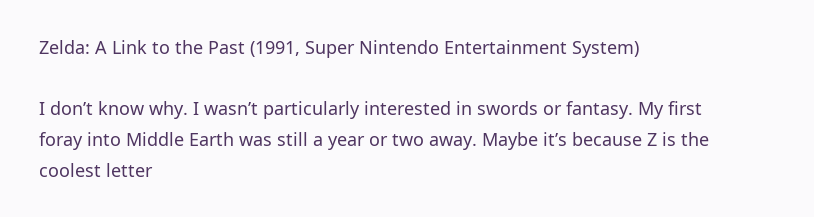Zelda: A Link to the Past (1991, Super Nintendo Entertainment System)

I don’t know why. I wasn’t particularly interested in swords or fantasy. My first foray into Middle Earth was still a year or two away. Maybe it’s because Z is the coolest letter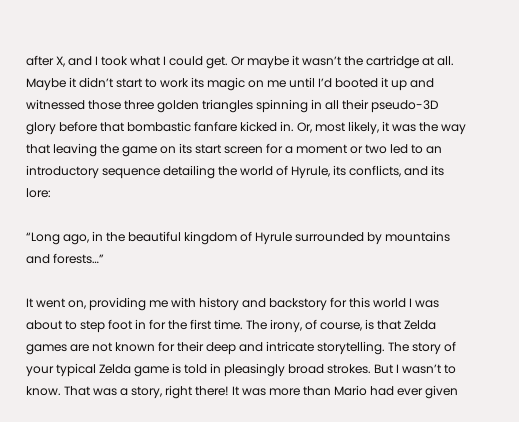after X, and I took what I could get. Or maybe it wasn’t the cartridge at all. Maybe it didn’t start to work its magic on me until I’d booted it up and witnessed those three golden triangles spinning in all their pseudo-3D glory before that bombastic fanfare kicked in. Or, most likely, it was the way that leaving the game on its start screen for a moment or two led to an introductory sequence detailing the world of Hyrule, its conflicts, and its lore:

“Long ago, in the beautiful kingdom of Hyrule surrounded by mountains and forests…”

It went on, providing me with history and backstory for this world I was about to step foot in for the first time. The irony, of course, is that Zelda games are not known for their deep and intricate storytelling. The story of your typical Zelda game is told in pleasingly broad strokes. But I wasn’t to know. That was a story, right there! It was more than Mario had ever given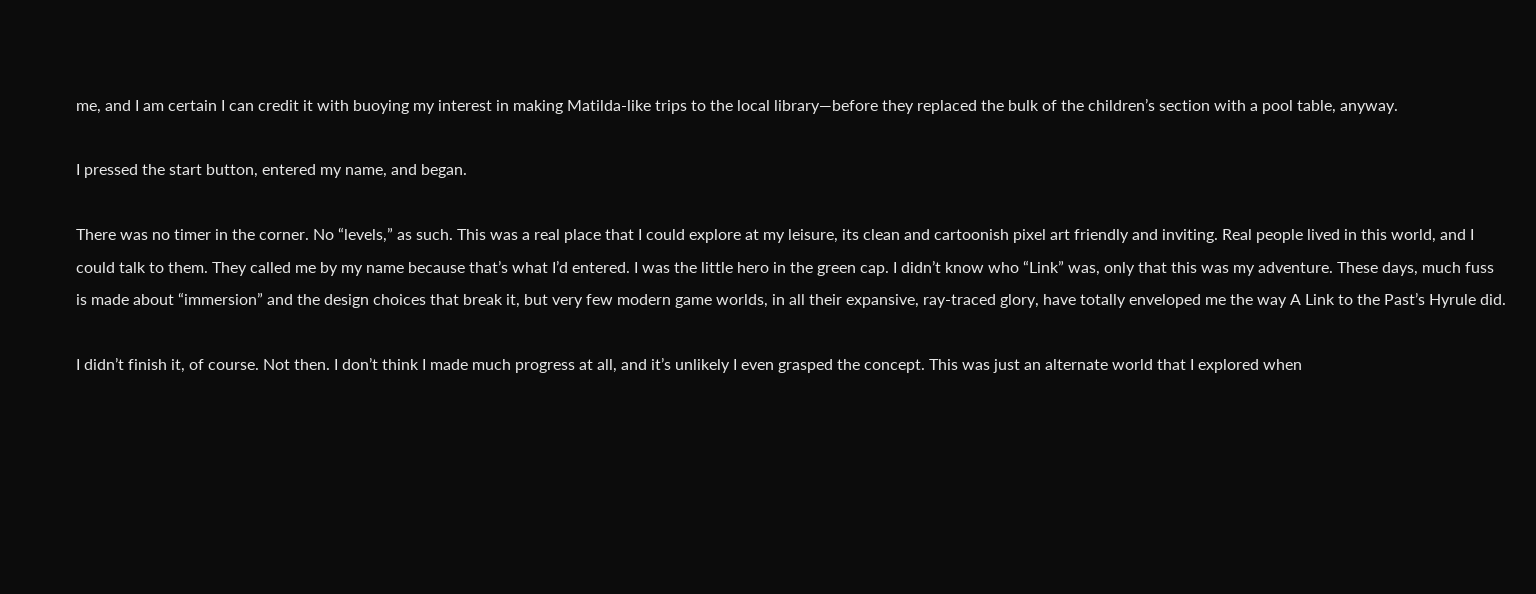me, and I am certain I can credit it with buoying my interest in making Matilda-like trips to the local library—before they replaced the bulk of the children’s section with a pool table, anyway.

I pressed the start button, entered my name, and began.

There was no timer in the corner. No “levels,” as such. This was a real place that I could explore at my leisure, its clean and cartoonish pixel art friendly and inviting. Real people lived in this world, and I could talk to them. They called me by my name because that’s what I’d entered. I was the little hero in the green cap. I didn’t know who “Link” was, only that this was my adventure. These days, much fuss is made about “immersion” and the design choices that break it, but very few modern game worlds, in all their expansive, ray-traced glory, have totally enveloped me the way A Link to the Past’s Hyrule did.

I didn’t finish it, of course. Not then. I don’t think I made much progress at all, and it’s unlikely I even grasped the concept. This was just an alternate world that I explored when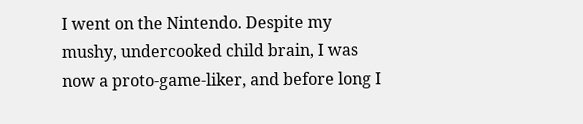I went on the Nintendo. Despite my mushy, undercooked child brain, I was now a proto-game-liker, and before long I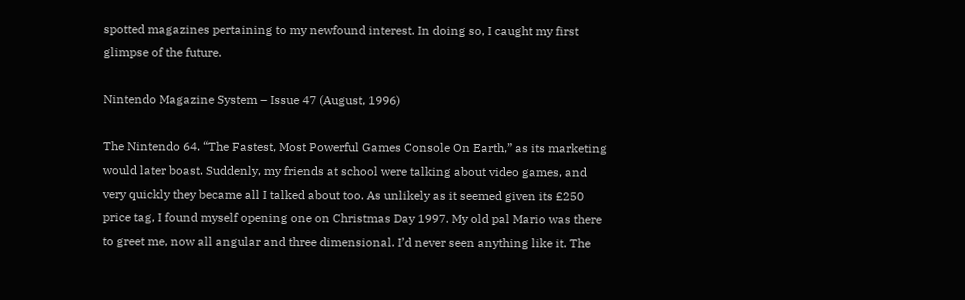spotted magazines pertaining to my newfound interest. In doing so, I caught my first glimpse of the future.

Nintendo Magazine System – Issue 47 (August, 1996)

The Nintendo 64. “The Fastest, Most Powerful Games Console On Earth,” as its marketing would later boast. Suddenly, my friends at school were talking about video games, and very quickly they became all I talked about too. As unlikely as it seemed given its £250 price tag, I found myself opening one on Christmas Day 1997. My old pal Mario was there to greet me, now all angular and three dimensional. I’d never seen anything like it. The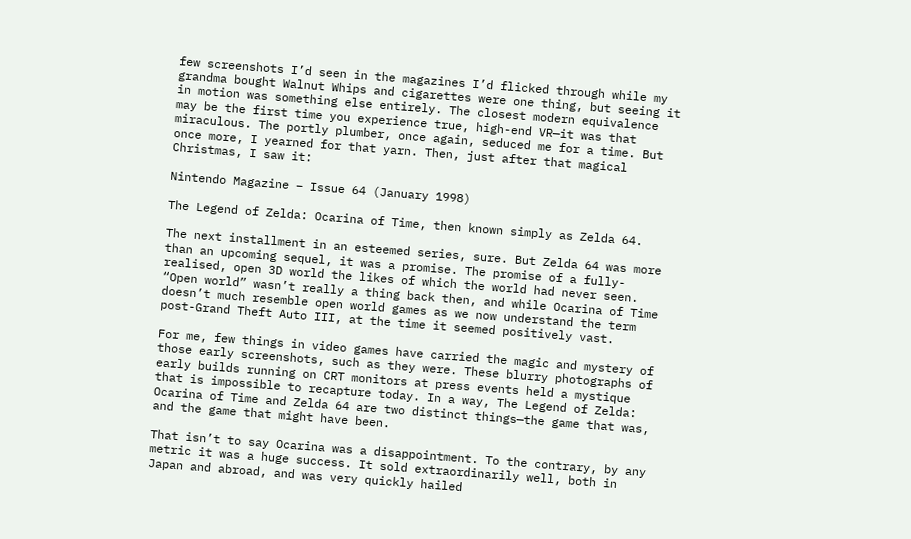few screenshots I’d seen in the magazines I’d flicked through while my grandma bought Walnut Whips and cigarettes were one thing, but seeing it in motion was something else entirely. The closest modern equivalence may be the first time you experience true, high-end VR—it was that miraculous. The portly plumber, once again, seduced me for a time. But once more, I yearned for that yarn. Then, just after that magical Christmas, I saw it:

Nintendo Magazine – Issue 64 (January 1998)

The Legend of Zelda: Ocarina of Time, then known simply as Zelda 64.

The next installment in an esteemed series, sure. But Zelda 64 was more than an upcoming sequel, it was a promise. The promise of a fully-realised, open 3D world the likes of which the world had never seen. “Open world” wasn’t really a thing back then, and while Ocarina of Time doesn’t much resemble open world games as we now understand the term post-Grand Theft Auto III, at the time it seemed positively vast.

For me, few things in video games have carried the magic and mystery of those early screenshots, such as they were. These blurry photographs of early builds running on CRT monitors at press events held a mystique that is impossible to recapture today. In a way, The Legend of Zelda: Ocarina of Time and Zelda 64 are two distinct things—the game that was, and the game that might have been.

That isn’t to say Ocarina was a disappointment. To the contrary, by any metric it was a huge success. It sold extraordinarily well, both in Japan and abroad, and was very quickly hailed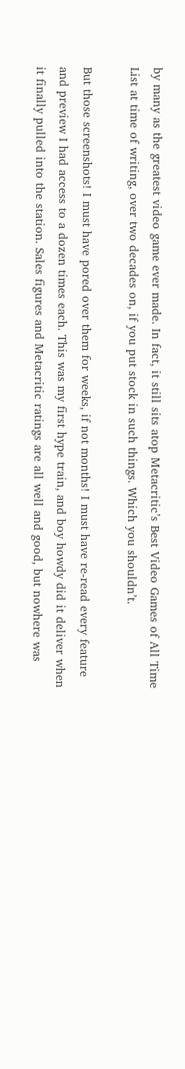by many as the greatest video game ever made. In fact, it still sits atop Metacritic’s Best Video Games of All Time List at time of writing, over two decades on, if you put stock in such things. Which you shouldn’t.

But those screenshots! I must have pored over them for weeks, if not months! I must have re-read every feature and preview I had access to a dozen times each. This was my first hype train, and boy howdy did it deliver when it finally pulled into the station. Sales figures and Metacritic ratings are all well and good, but nowhere was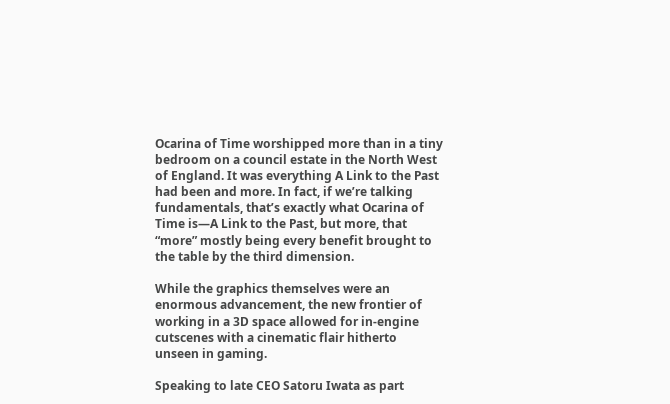Ocarina of Time worshipped more than in a tiny bedroom on a council estate in the North West of England. It was everything A Link to the Past had been and more. In fact, if we’re talking fundamentals, that’s exactly what Ocarina of Time is—A Link to the Past, but more, that “more” mostly being every benefit brought to the table by the third dimension.

While the graphics themselves were an enormous advancement, the new frontier of working in a 3D space allowed for in-engine cutscenes with a cinematic flair hitherto unseen in gaming.

Speaking to late CEO Satoru Iwata as part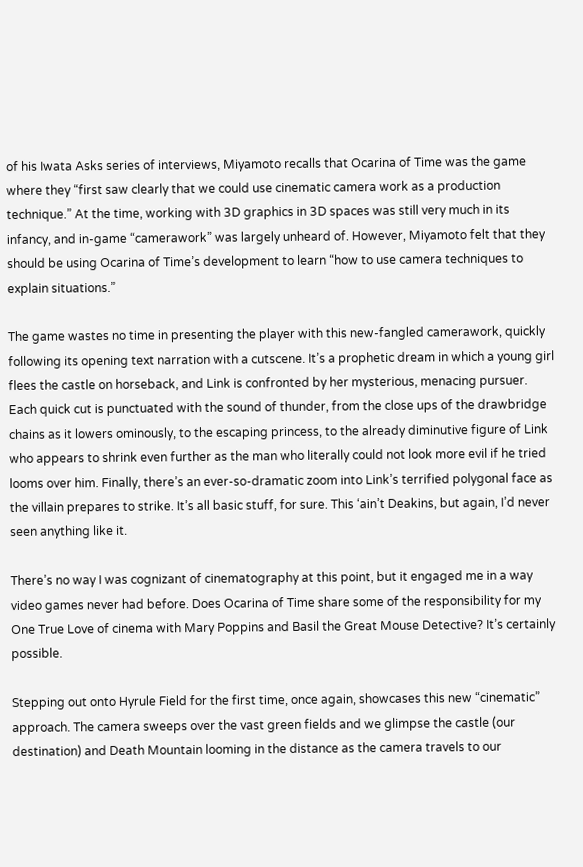of his Iwata Asks series of interviews, Miyamoto recalls that Ocarina of Time was the game where they “first saw clearly that we could use cinematic camera work as a production technique.” At the time, working with 3D graphics in 3D spaces was still very much in its infancy, and in-game “camerawork” was largely unheard of. However, Miyamoto felt that they should be using Ocarina of Time’s development to learn “how to use camera techniques to explain situations.”

The game wastes no time in presenting the player with this new-fangled camerawork, quickly following its opening text narration with a cutscene. It’s a prophetic dream in which a young girl flees the castle on horseback, and Link is confronted by her mysterious, menacing pursuer. Each quick cut is punctuated with the sound of thunder, from the close ups of the drawbridge chains as it lowers ominously, to the escaping princess, to the already diminutive figure of Link who appears to shrink even further as the man who literally could not look more evil if he tried looms over him. Finally, there’s an ever-so-dramatic zoom into Link’s terrified polygonal face as the villain prepares to strike. It’s all basic stuff, for sure. This ‘ain’t Deakins, but again, I’d never seen anything like it.

There’s no way I was cognizant of cinematography at this point, but it engaged me in a way video games never had before. Does Ocarina of Time share some of the responsibility for my One True Love of cinema with Mary Poppins and Basil the Great Mouse Detective? It’s certainly possible.

Stepping out onto Hyrule Field for the first time, once again, showcases this new “cinematic” approach. The camera sweeps over the vast green fields and we glimpse the castle (our destination) and Death Mountain looming in the distance as the camera travels to our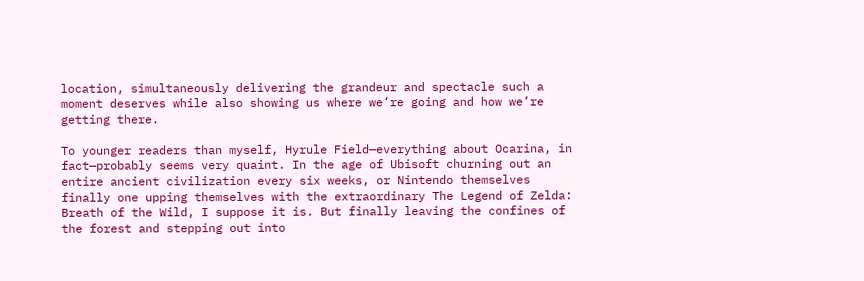location, simultaneously delivering the grandeur and spectacle such a moment deserves while also showing us where we’re going and how we’re getting there.

To younger readers than myself, Hyrule Field—everything about Ocarina, in fact—probably seems very quaint. In the age of Ubisoft churning out an entire ancient civilization every six weeks, or Nintendo themselves finally one upping themselves with the extraordinary The Legend of Zelda: Breath of the Wild, I suppose it is. But finally leaving the confines of the forest and stepping out into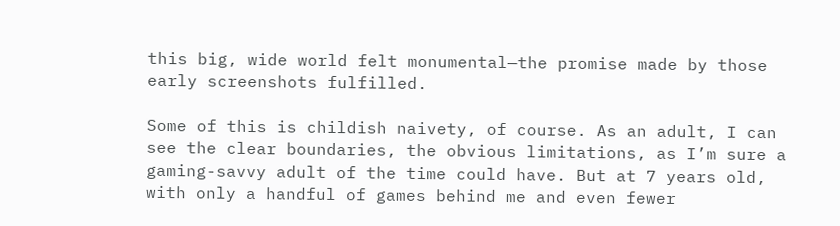this big, wide world felt monumental—the promise made by those early screenshots fulfilled.

Some of this is childish naivety, of course. As an adult, I can see the clear boundaries, the obvious limitations, as I’m sure a gaming-savvy adult of the time could have. But at 7 years old, with only a handful of games behind me and even fewer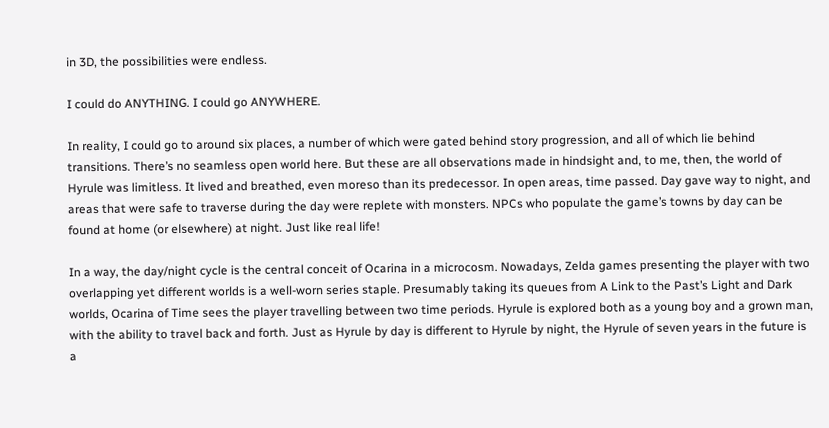in 3D, the possibilities were endless.

I could do ANYTHING. I could go ANYWHERE.

In reality, I could go to around six places, a number of which were gated behind story progression, and all of which lie behind transitions. There’s no seamless open world here. But these are all observations made in hindsight and, to me, then, the world of Hyrule was limitless. It lived and breathed, even moreso than its predecessor. In open areas, time passed. Day gave way to night, and areas that were safe to traverse during the day were replete with monsters. NPCs who populate the game’s towns by day can be found at home (or elsewhere) at night. Just like real life!

In a way, the day/night cycle is the central conceit of Ocarina in a microcosm. Nowadays, Zelda games presenting the player with two overlapping yet different worlds is a well-worn series staple. Presumably taking its queues from A Link to the Past’s Light and Dark worlds, Ocarina of Time sees the player travelling between two time periods. Hyrule is explored both as a young boy and a grown man, with the ability to travel back and forth. Just as Hyrule by day is different to Hyrule by night, the Hyrule of seven years in the future is a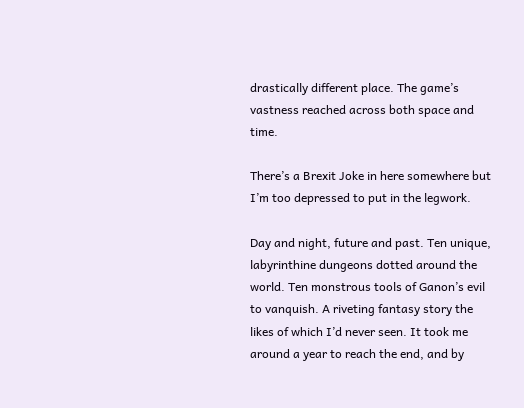drastically different place. The game’s vastness reached across both space and time.

There’s a Brexit Joke in here somewhere but I’m too depressed to put in the legwork.

Day and night, future and past. Ten unique, labyrinthine dungeons dotted around the world. Ten monstrous tools of Ganon’s evil to vanquish. A riveting fantasy story the likes of which I’d never seen. It took me around a year to reach the end, and by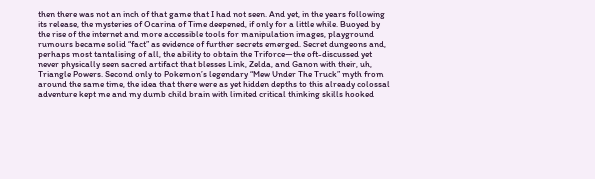then there was not an inch of that game that I had not seen. And yet, in the years following its release, the mysteries of Ocarina of Time deepened, if only for a little while. Buoyed by the rise of the internet and more accessible tools for manipulation images, playground rumours became solid “fact” as evidence of further secrets emerged. Secret dungeons and, perhaps most tantalising of all, the ability to obtain the Triforce—the oft-discussed yet never physically seen sacred artifact that blesses Link, Zelda, and Ganon with their, uh, Triangle Powers. Second only to Pokemon’s legendary “Mew Under The Truck” myth from around the same time, the idea that there were as yet hidden depths to this already colossal adventure kept me and my dumb child brain with limited critical thinking skills hooked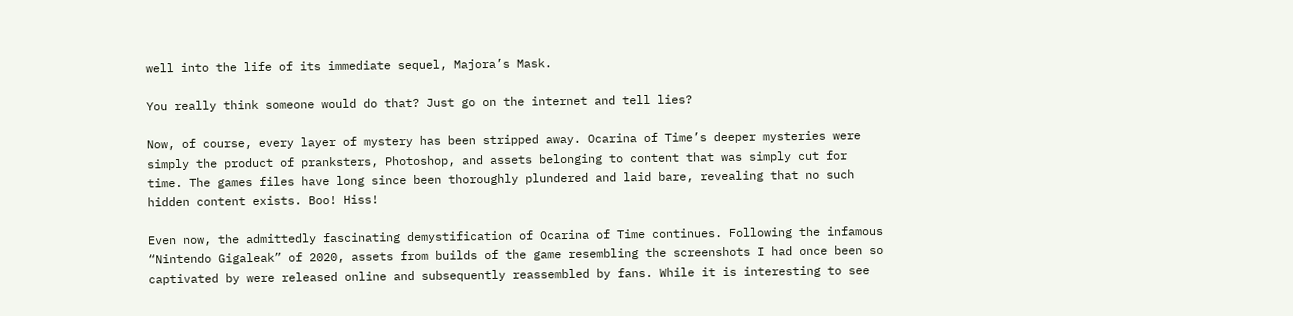well into the life of its immediate sequel, Majora’s Mask.

You really think someone would do that? Just go on the internet and tell lies?

Now, of course, every layer of mystery has been stripped away. Ocarina of Time’s deeper mysteries were simply the product of pranksters, Photoshop, and assets belonging to content that was simply cut for time. The games files have long since been thoroughly plundered and laid bare, revealing that no such hidden content exists. Boo! Hiss!

Even now, the admittedly fascinating demystification of Ocarina of Time continues. Following the infamous “Nintendo Gigaleak” of 2020, assets from builds of the game resembling the screenshots I had once been so captivated by were released online and subsequently reassembled by fans. While it is interesting to see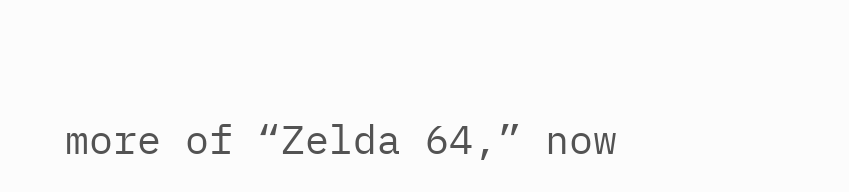more of “Zelda 64,” now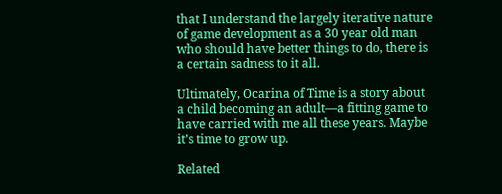that I understand the largely iterative nature of game development as a 30 year old man who should have better things to do, there is a certain sadness to it all.

Ultimately, Ocarina of Time is a story about a child becoming an adult—a fitting game to have carried with me all these years. Maybe it’s time to grow up.

Related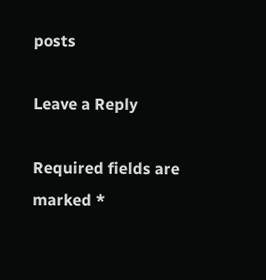posts

Leave a Reply

Required fields are marked *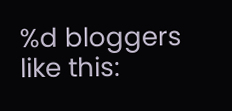%d bloggers like this: